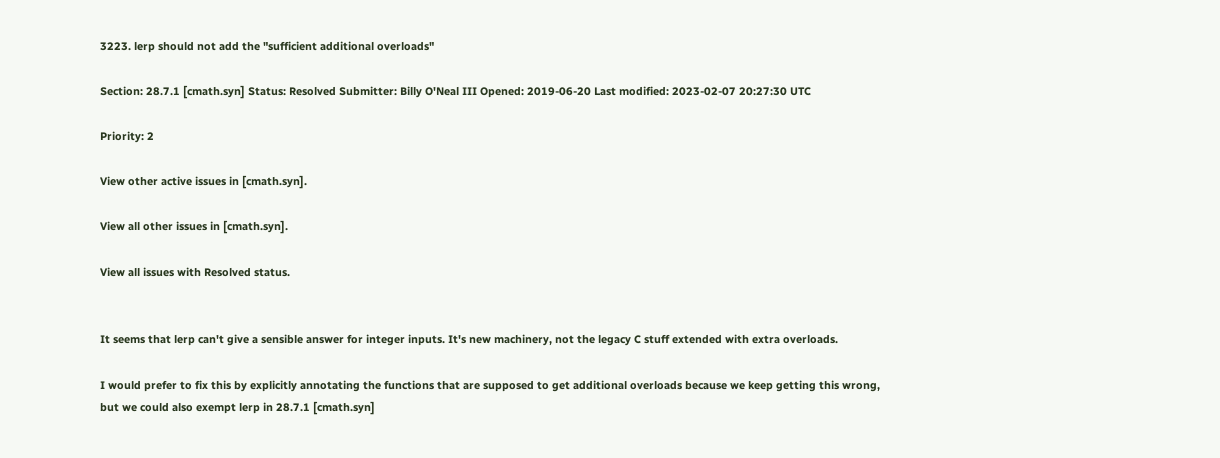3223. lerp should not add the "sufficient additional overloads"

Section: 28.7.1 [cmath.syn] Status: Resolved Submitter: Billy O'Neal III Opened: 2019-06-20 Last modified: 2023-02-07 20:27:30 UTC

Priority: 2

View other active issues in [cmath.syn].

View all other issues in [cmath.syn].

View all issues with Resolved status.


It seems that lerp can't give a sensible answer for integer inputs. It's new machinery, not the legacy C stuff extended with extra overloads.

I would prefer to fix this by explicitly annotating the functions that are supposed to get additional overloads because we keep getting this wrong, but we could also exempt lerp in 28.7.1 [cmath.syn]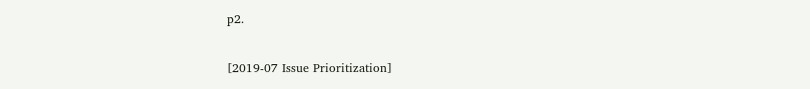p2.

[2019-07 Issue Prioritization]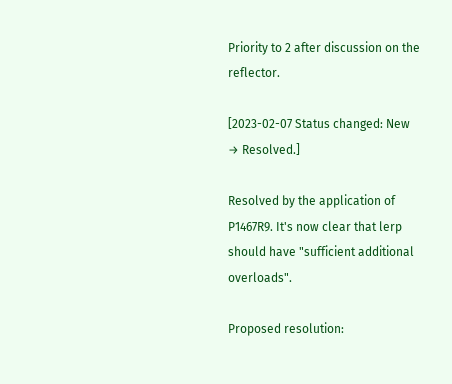Priority to 2 after discussion on the reflector.

[2023-02-07 Status changed: New → Resolved.]

Resolved by the application of P1467R9. It's now clear that lerp should have "sufficient additional overloads".

Proposed resolution: